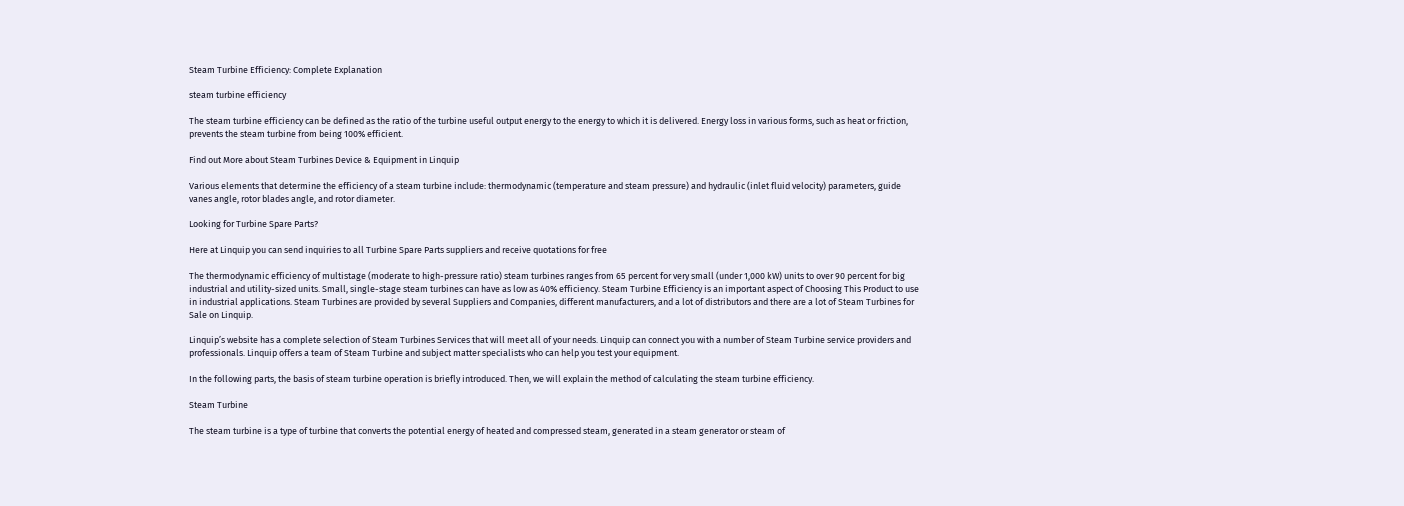Steam Turbine Efficiency: Complete Explanation

steam turbine efficiency

The steam turbine efficiency can be defined as the ratio of the turbine useful output energy to the energy to which it is delivered. Energy loss in various forms, such as heat or friction, prevents the steam turbine from being 100% efficient.

Find out More about Steam Turbines Device & Equipment in Linquip

Various elements that determine the efficiency of a steam turbine include: thermodynamic (temperature and steam pressure) and hydraulic (inlet fluid velocity) parameters, guide vanes angle, rotor blades angle, and rotor diameter.

Looking for Turbine Spare Parts?

Here at Linquip you can send inquiries to all Turbine Spare Parts suppliers and receive quotations for free

The thermodynamic efficiency of multistage (moderate to high-pressure ratio) steam turbines ranges from 65 percent for very small (under 1,000 kW) units to over 90 percent for big industrial and utility-sized units. Small, single-stage steam turbines can have as low as 40% efficiency. Steam Turbine Efficiency is an important aspect of Choosing This Product to use in industrial applications. Steam Turbines are provided by several Suppliers and Companies, different manufacturers, and a lot of distributors and there are a lot of Steam Turbines for Sale on Linquip.

Linquip’s website has a complete selection of Steam Turbines Services that will meet all of your needs. Linquip can connect you with a number of Steam Turbine service providers and professionals. Linquip offers a team of Steam Turbine and subject matter specialists who can help you test your equipment.

In the following parts, the basis of steam turbine operation is briefly introduced. Then, we will explain the method of calculating the steam turbine efficiency.

Steam Turbine

The steam turbine is a type of turbine that converts the potential energy of heated and compressed steam, generated in a steam generator or steam of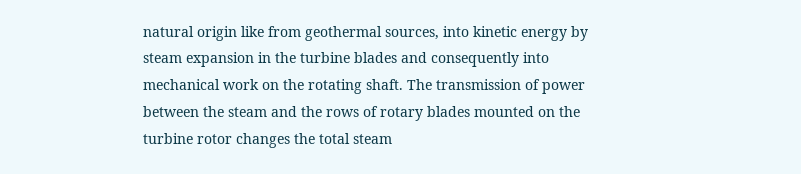natural origin like from geothermal sources, into kinetic energy by steam expansion in the turbine blades and consequently into mechanical work on the rotating shaft. The transmission of power between the steam and the rows of rotary blades mounted on the turbine rotor changes the total steam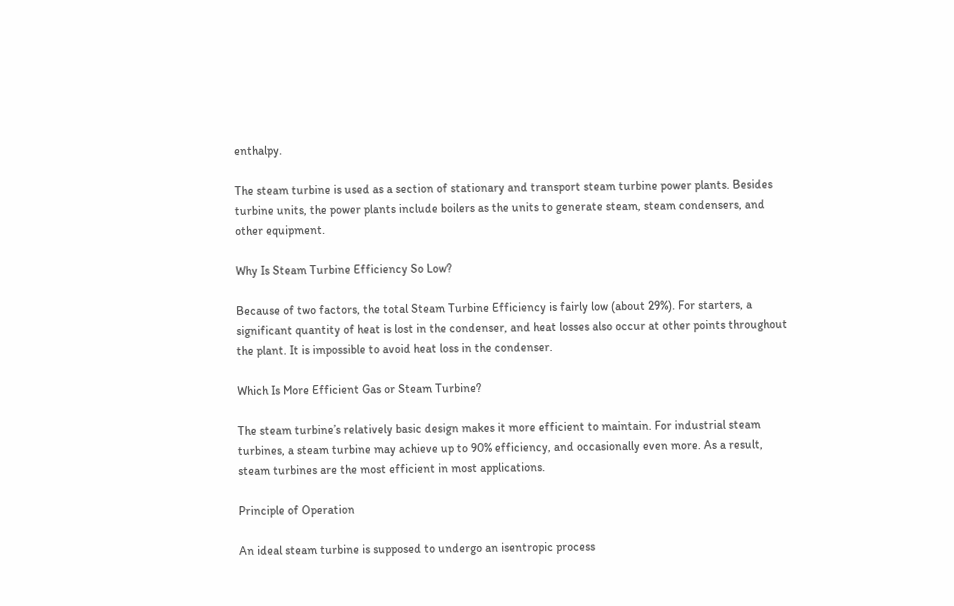enthalpy.

The steam turbine is used as a section of stationary and transport steam turbine power plants. Besides turbine units, the power plants include boilers as the units to generate steam, steam condensers, and other equipment.

Why Is Steam Turbine Efficiency So Low?

Because of two factors, the total Steam Turbine Efficiency is fairly low (about 29%). For starters, a significant quantity of heat is lost in the condenser, and heat losses also occur at other points throughout the plant. It is impossible to avoid heat loss in the condenser.

Which Is More Efficient Gas or Steam Turbine?

The steam turbine’s relatively basic design makes it more efficient to maintain. For industrial steam turbines, a steam turbine may achieve up to 90% efficiency, and occasionally even more. As a result, steam turbines are the most efficient in most applications.

Principle of Operation

An ideal steam turbine is supposed to undergo an isentropic process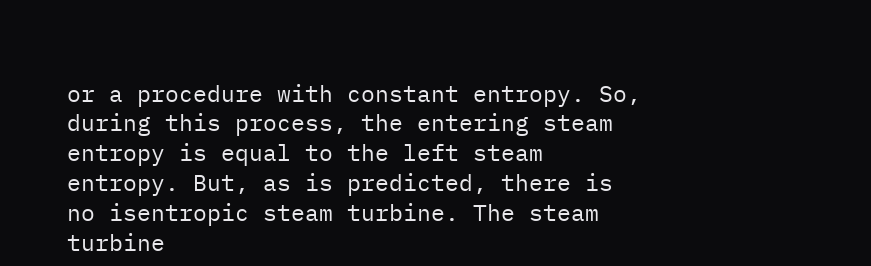or a procedure with constant entropy. So, during this process, the entering steam entropy is equal to the left steam entropy. But, as is predicted, there is no isentropic steam turbine. The steam turbine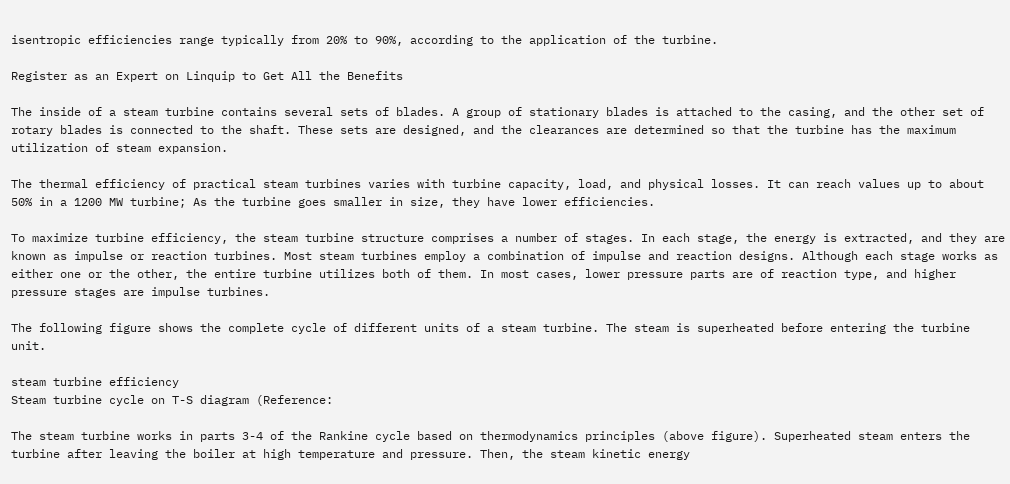isentropic efficiencies range typically from 20% to 90%, according to the application of the turbine.

Register as an Expert on Linquip to Get All the Benefits

The inside of a steam turbine contains several sets of blades. A group of stationary blades is attached to the casing, and the other set of rotary blades is connected to the shaft. These sets are designed, and the clearances are determined so that the turbine has the maximum utilization of steam expansion.

The thermal efficiency of practical steam turbines varies with turbine capacity, load, and physical losses. It can reach values up to about 50% in a 1200 MW turbine; As the turbine goes smaller in size, they have lower efficiencies.

To maximize turbine efficiency, the steam turbine structure comprises a number of stages. In each stage, the energy is extracted, and they are known as impulse or reaction turbines. Most steam turbines employ a combination of impulse and reaction designs. Although each stage works as either one or the other, the entire turbine utilizes both of them. In most cases, lower pressure parts are of reaction type, and higher pressure stages are impulse turbines.

The following figure shows the complete cycle of different units of a steam turbine. The steam is superheated before entering the turbine unit.

steam turbine efficiency
Steam turbine cycle on T-S diagram (Reference:

The steam turbine works in parts 3-4 of the Rankine cycle based on thermodynamics principles (above figure). Superheated steam enters the turbine after leaving the boiler at high temperature and pressure. Then, the steam kinetic energy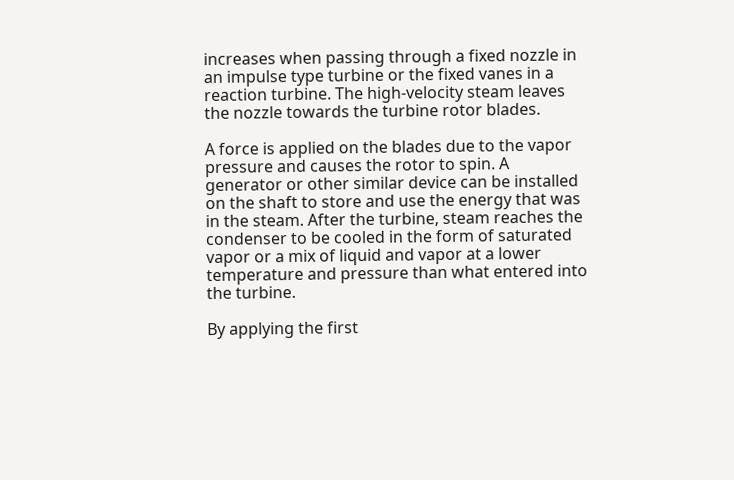increases when passing through a fixed nozzle in an impulse type turbine or the fixed vanes in a reaction turbine. The high-velocity steam leaves the nozzle towards the turbine rotor blades.

A force is applied on the blades due to the vapor pressure and causes the rotor to spin. A generator or other similar device can be installed on the shaft to store and use the energy that was in the steam. After the turbine, steam reaches the condenser to be cooled in the form of saturated vapor or a mix of liquid and vapor at a lower temperature and pressure than what entered into the turbine.

By applying the first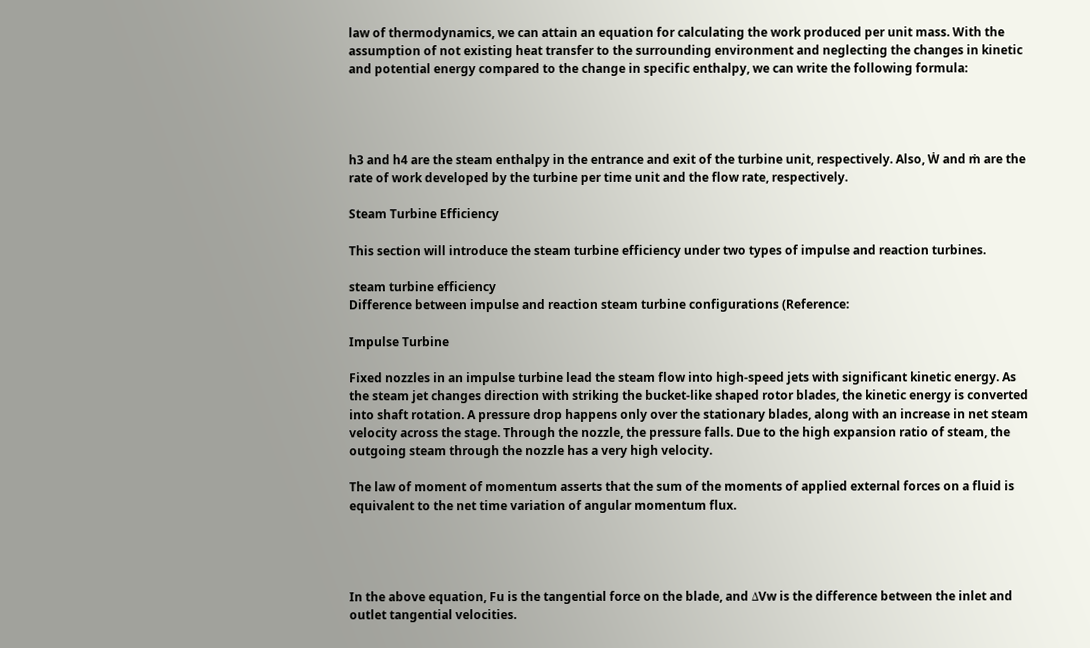law of thermodynamics, we can attain an equation for calculating the work produced per unit mass. With the assumption of not existing heat transfer to the surrounding environment and neglecting the changes in kinetic and potential energy compared to the change in specific enthalpy, we can write the following formula:




h3 and h4 are the steam enthalpy in the entrance and exit of the turbine unit, respectively. Also, Ẇ and ṁ are the rate of work developed by the turbine per time unit and the flow rate, respectively.

Steam Turbine Efficiency

This section will introduce the steam turbine efficiency under two types of impulse and reaction turbines.

steam turbine efficiency
Difference between impulse and reaction steam turbine configurations (Reference:

Impulse Turbine

Fixed nozzles in an impulse turbine lead the steam flow into high-speed jets with significant kinetic energy. As the steam jet changes direction with striking the bucket-like shaped rotor blades, the kinetic energy is converted into shaft rotation. A pressure drop happens only over the stationary blades, along with an increase in net steam velocity across the stage. Through the nozzle, the pressure falls. Due to the high expansion ratio of steam, the outgoing steam through the nozzle has a very high velocity.

The law of moment of momentum asserts that the sum of the moments of applied external forces on a fluid is equivalent to the net time variation of angular momentum flux.




In the above equation, Fu is the tangential force on the blade, and ΔVw is the difference between the inlet and outlet tangential velocities.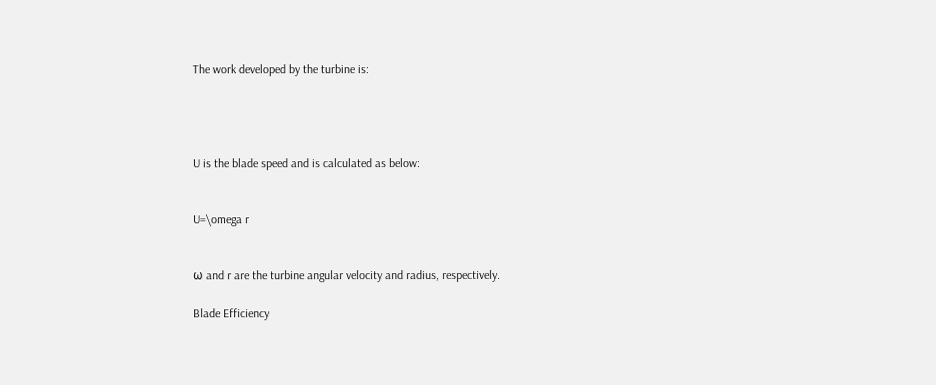The work developed by the turbine is:




U is the blade speed and is calculated as below:


U=\omega r


ω and r are the turbine angular velocity and radius, respectively.

Blade Efficiency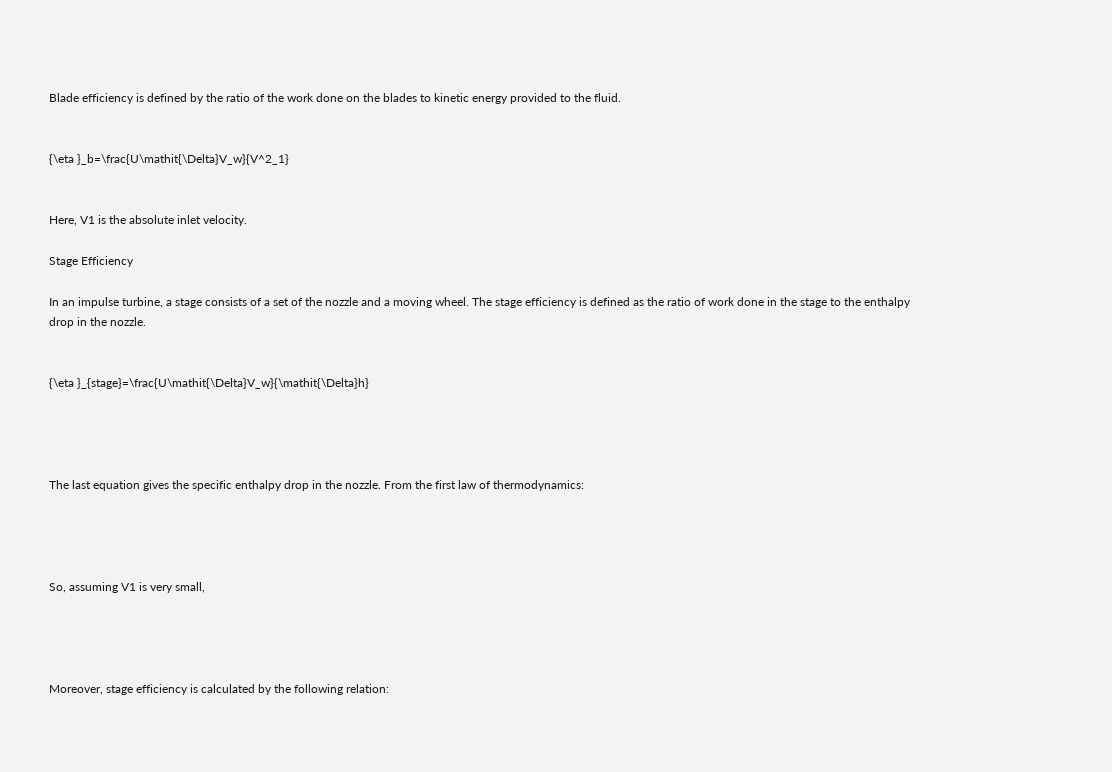Blade efficiency is defined by the ratio of the work done on the blades to kinetic energy provided to the fluid.


{\eta }_b=\frac{U\mathit{\Delta}V_w}{V^2_1}


Here, V1 is the absolute inlet velocity.

Stage Efficiency

In an impulse turbine, a stage consists of a set of the nozzle and a moving wheel. The stage efficiency is defined as the ratio of work done in the stage to the enthalpy drop in the nozzle.


{\eta }_{stage}=\frac{U\mathit{\Delta}V_w}{\mathit{\Delta}h}




The last equation gives the specific enthalpy drop in the nozzle. From the first law of thermodynamics:




So, assuming V1 is very small,




Moreover, stage efficiency is calculated by the following relation: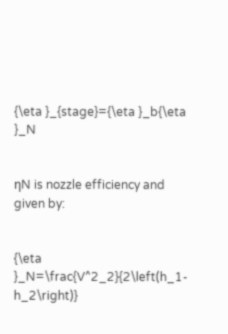{\eta }_{stage}={\eta }_b{\eta }_N


ηN is nozzle efficiency and given by:


{\eta }_N=\frac{V^2_2}{2\left(h_1-h_2\right)}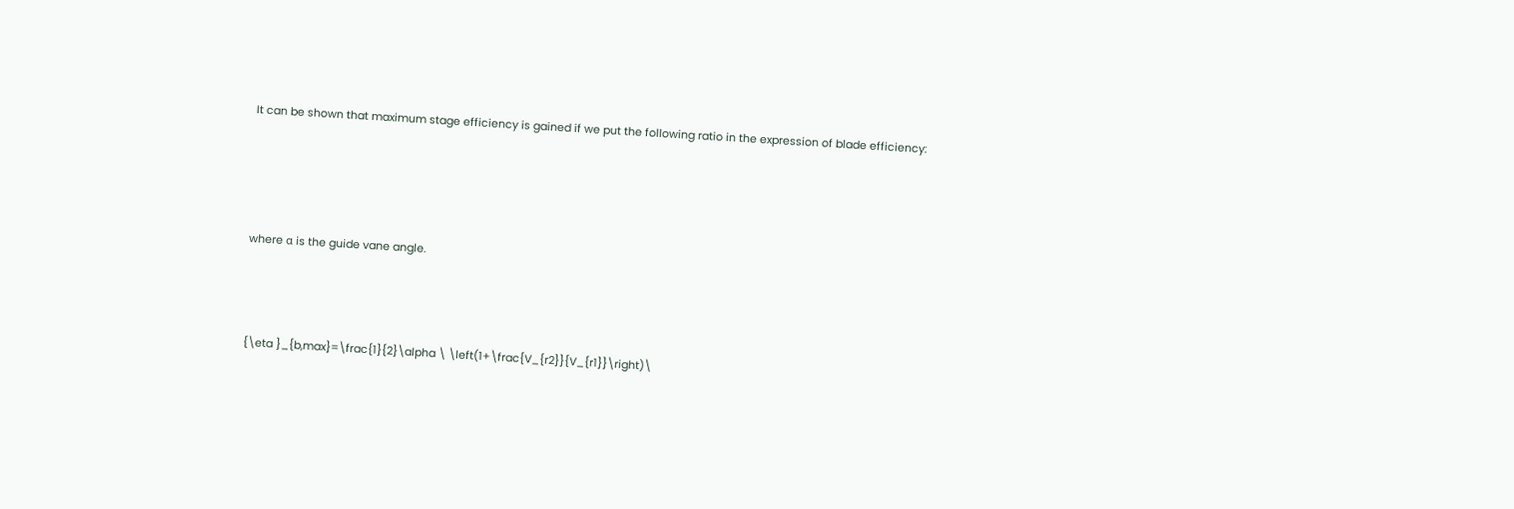It can be shown that maximum stage efficiency is gained if we put the following ratio in the expression of blade efficiency:




where α is the guide vane angle.



{\eta }_{b,max}=\frac{1}{2}\alpha \ \left(1+\frac{V_{r2}}{V_{r1}}\right)\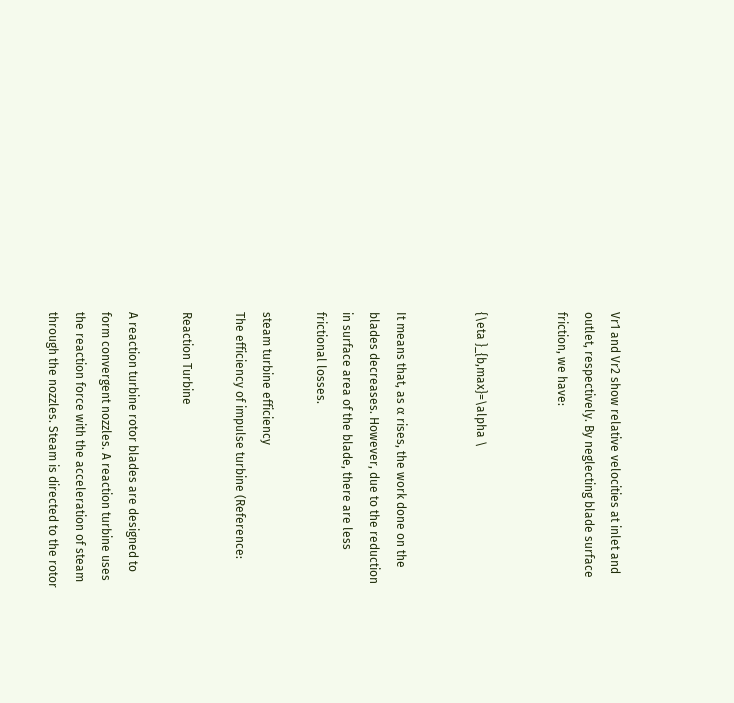Vr1 and Vr2 show relative velocities at inlet and outlet, respectively. By neglecting blade surface friction, we have:


{\eta }_{b,max}=\alpha \


It means that, as α rises, the work done on the blades decreases. However, due to the reduction in surface area of the blade, there are less frictional losses.

steam turbine efficiency
The efficiency of impulse turbine (Reference:

Reaction Turbine

A reaction turbine rotor blades are designed to form convergent nozzles. A reaction turbine uses the reaction force with the acceleration of steam through the nozzles. Steam is directed to the rotor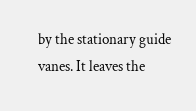by the stationary guide vanes. It leaves the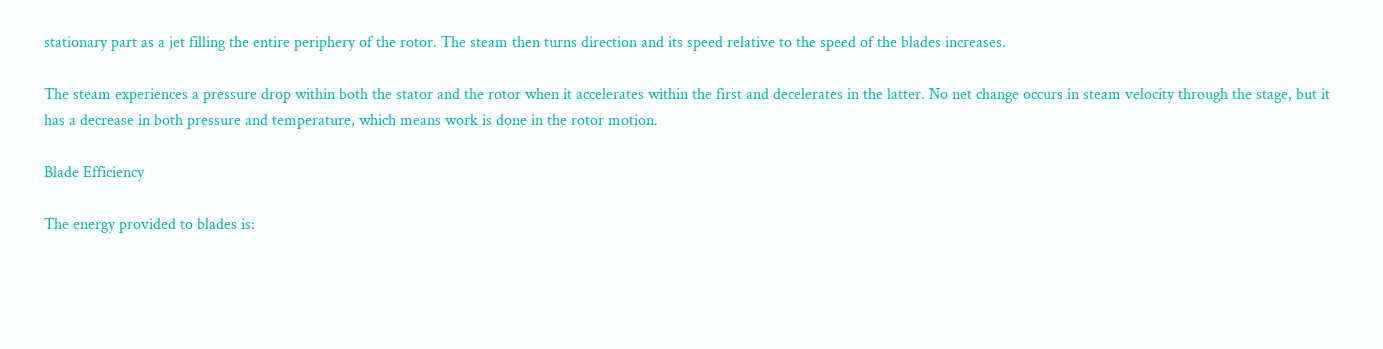stationary part as a jet filling the entire periphery of the rotor. The steam then turns direction and its speed relative to the speed of the blades increases.

The steam experiences a pressure drop within both the stator and the rotor when it accelerates within the first and decelerates in the latter. No net change occurs in steam velocity through the stage, but it has a decrease in both pressure and temperature, which means work is done in the rotor motion.

Blade Efficiency

The energy provided to blades is: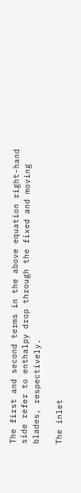The first and second terms in the above equation right-hand side refer to enthalpy drop through the fixed and moving blades, respectively.

The inlet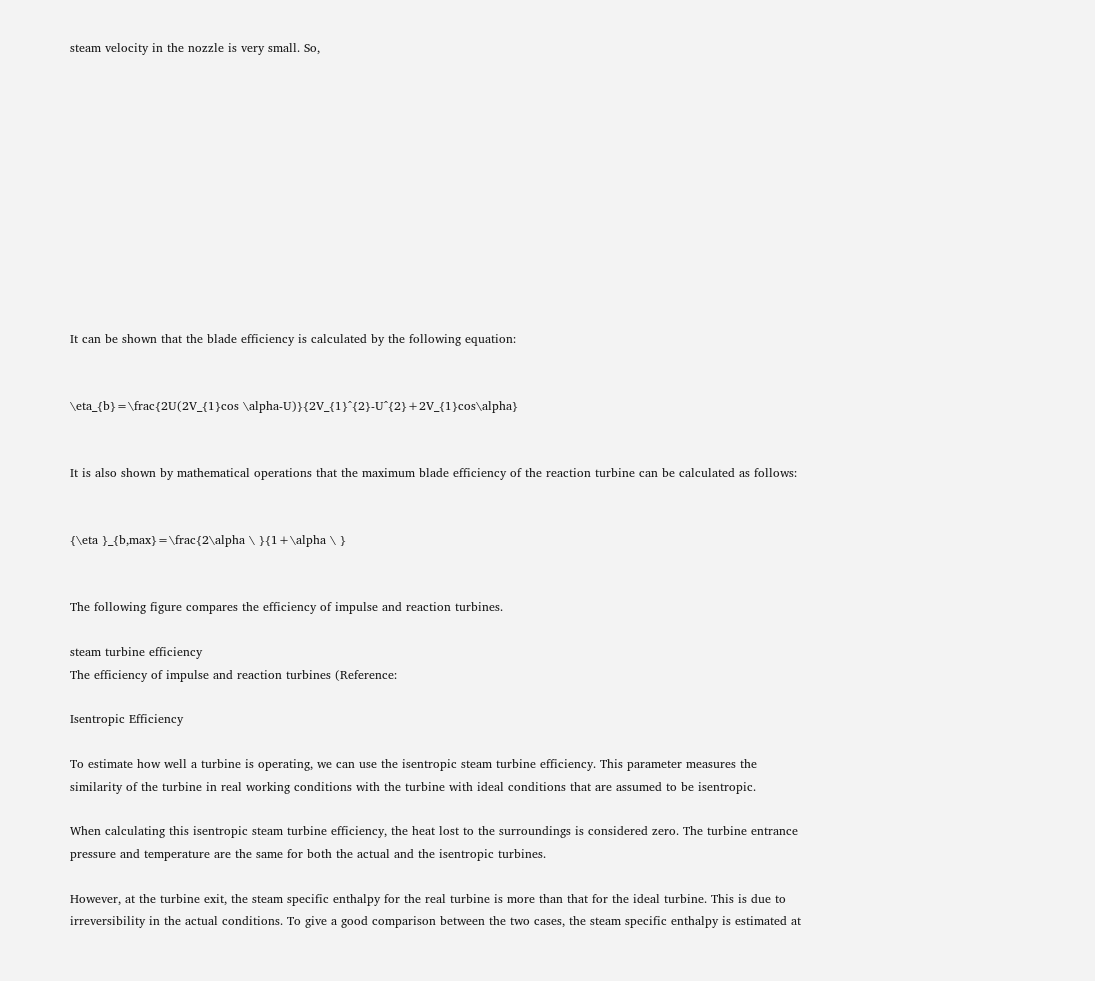steam velocity in the nozzle is very small. So,












It can be shown that the blade efficiency is calculated by the following equation:


\eta_{b}=\frac{2U(2V_{1}cos \alpha-U)}{2V_{1}^{2}-U^{2}+2V_{1}cos\alpha}


It is also shown by mathematical operations that the maximum blade efficiency of the reaction turbine can be calculated as follows:


{\eta }_{b,max}=\frac{2\alpha \ }{1+\alpha \ }


The following figure compares the efficiency of impulse and reaction turbines.

steam turbine efficiency
The efficiency of impulse and reaction turbines (Reference:

Isentropic Efficiency

To estimate how well a turbine is operating, we can use the isentropic steam turbine efficiency. This parameter measures the similarity of the turbine in real working conditions with the turbine with ideal conditions that are assumed to be isentropic.

When calculating this isentropic steam turbine efficiency, the heat lost to the surroundings is considered zero. The turbine entrance pressure and temperature are the same for both the actual and the isentropic turbines.

However, at the turbine exit, the steam specific enthalpy for the real turbine is more than that for the ideal turbine. This is due to irreversibility in the actual conditions. To give a good comparison between the two cases, the steam specific enthalpy is estimated at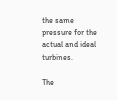the same pressure for the actual and ideal turbines.

The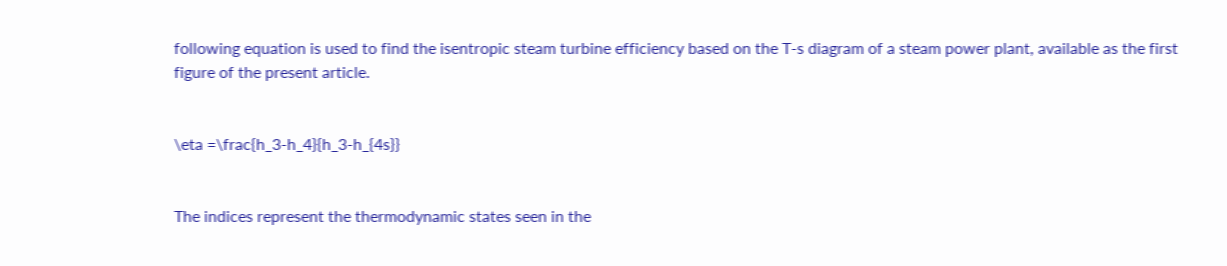following equation is used to find the isentropic steam turbine efficiency based on the T-s diagram of a steam power plant, available as the first figure of the present article.


\eta =\frac{h_3-h_4}{h_3-h_{4s}}


The indices represent the thermodynamic states seen in the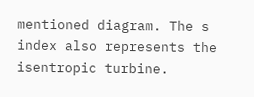mentioned diagram. The s index also represents the isentropic turbine.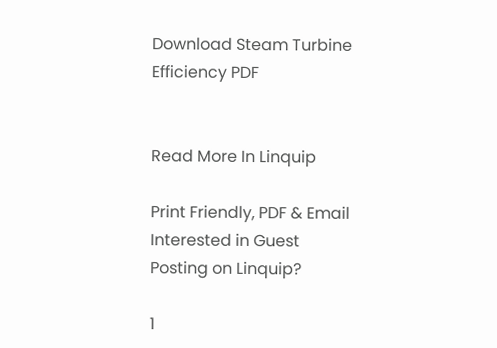Download Steam Turbine Efficiency PDF


Read More In Linquip

Print Friendly, PDF & Email
Interested in Guest Posting on Linquip?

1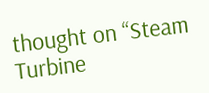thought on “Steam Turbine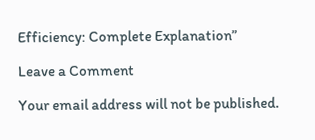Efficiency: Complete Explanation”

Leave a Comment

Your email address will not be published.